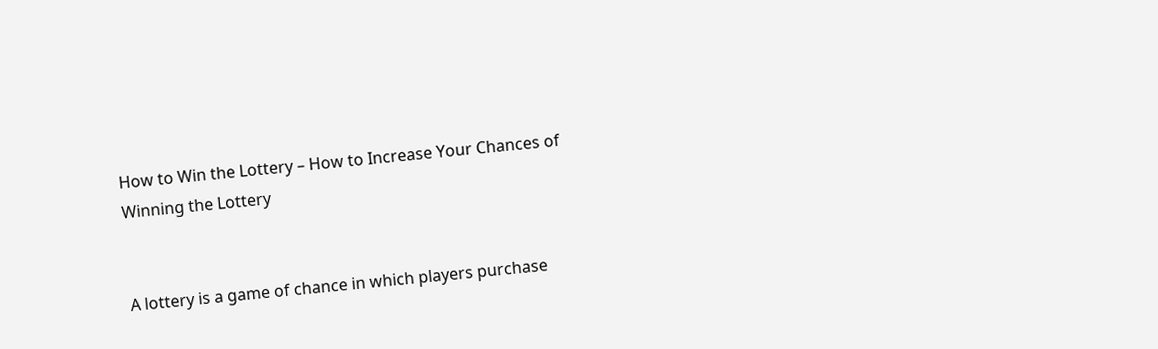How to Win the Lottery – How to Increase Your Chances of Winning the Lottery


A lottery is a game of chance in which players purchase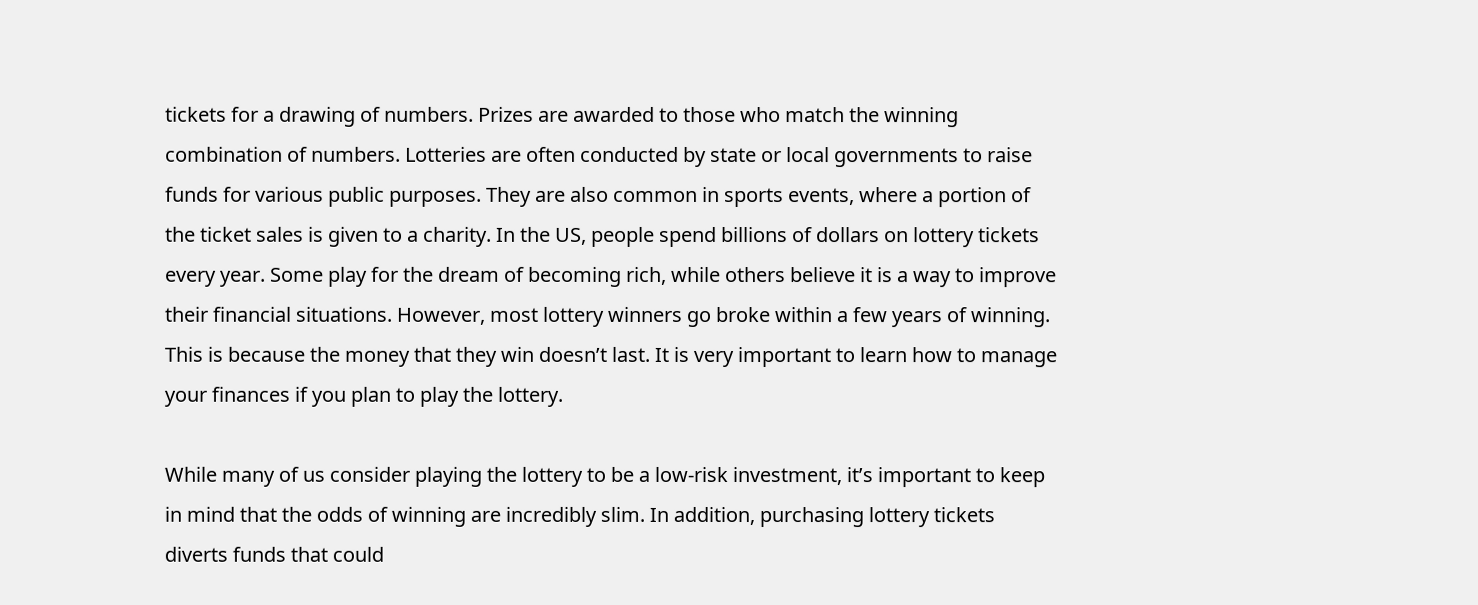tickets for a drawing of numbers. Prizes are awarded to those who match the winning combination of numbers. Lotteries are often conducted by state or local governments to raise funds for various public purposes. They are also common in sports events, where a portion of the ticket sales is given to a charity. In the US, people spend billions of dollars on lottery tickets every year. Some play for the dream of becoming rich, while others believe it is a way to improve their financial situations. However, most lottery winners go broke within a few years of winning. This is because the money that they win doesn’t last. It is very important to learn how to manage your finances if you plan to play the lottery.

While many of us consider playing the lottery to be a low-risk investment, it’s important to keep in mind that the odds of winning are incredibly slim. In addition, purchasing lottery tickets diverts funds that could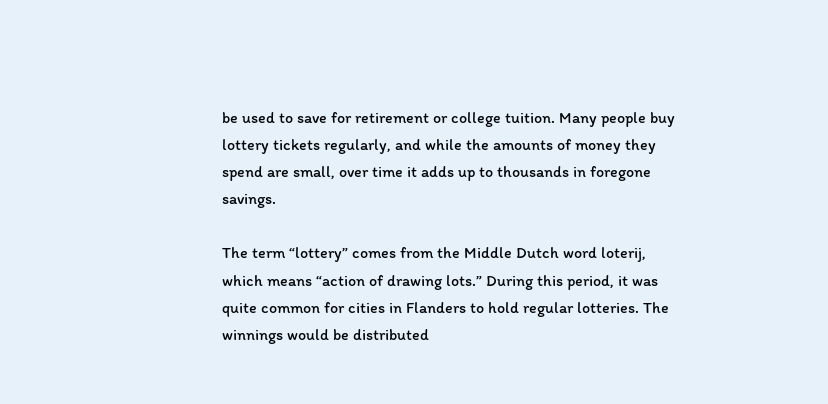be used to save for retirement or college tuition. Many people buy lottery tickets regularly, and while the amounts of money they spend are small, over time it adds up to thousands in foregone savings.

The term “lottery” comes from the Middle Dutch word loterij, which means “action of drawing lots.” During this period, it was quite common for cities in Flanders to hold regular lotteries. The winnings would be distributed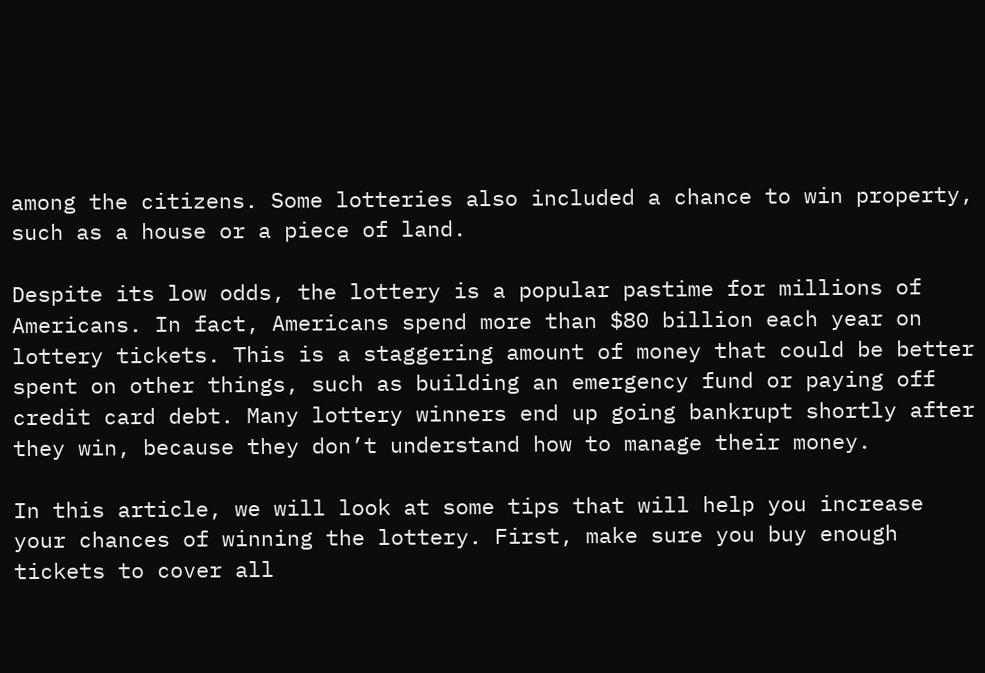among the citizens. Some lotteries also included a chance to win property, such as a house or a piece of land.

Despite its low odds, the lottery is a popular pastime for millions of Americans. In fact, Americans spend more than $80 billion each year on lottery tickets. This is a staggering amount of money that could be better spent on other things, such as building an emergency fund or paying off credit card debt. Many lottery winners end up going bankrupt shortly after they win, because they don’t understand how to manage their money.

In this article, we will look at some tips that will help you increase your chances of winning the lottery. First, make sure you buy enough tickets to cover all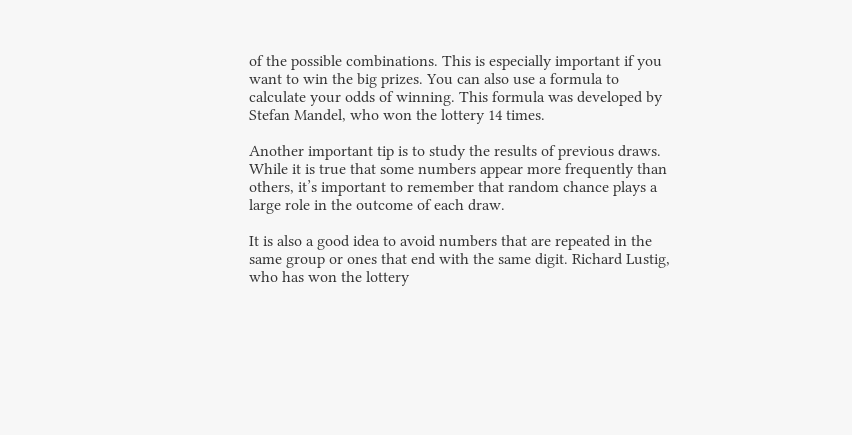of the possible combinations. This is especially important if you want to win the big prizes. You can also use a formula to calculate your odds of winning. This formula was developed by Stefan Mandel, who won the lottery 14 times.

Another important tip is to study the results of previous draws. While it is true that some numbers appear more frequently than others, it’s important to remember that random chance plays a large role in the outcome of each draw.

It is also a good idea to avoid numbers that are repeated in the same group or ones that end with the same digit. Richard Lustig, who has won the lottery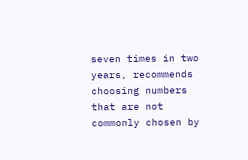seven times in two years, recommends choosing numbers that are not commonly chosen by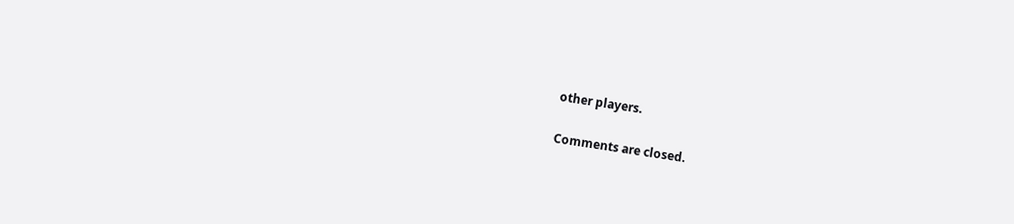other players.

Comments are closed.